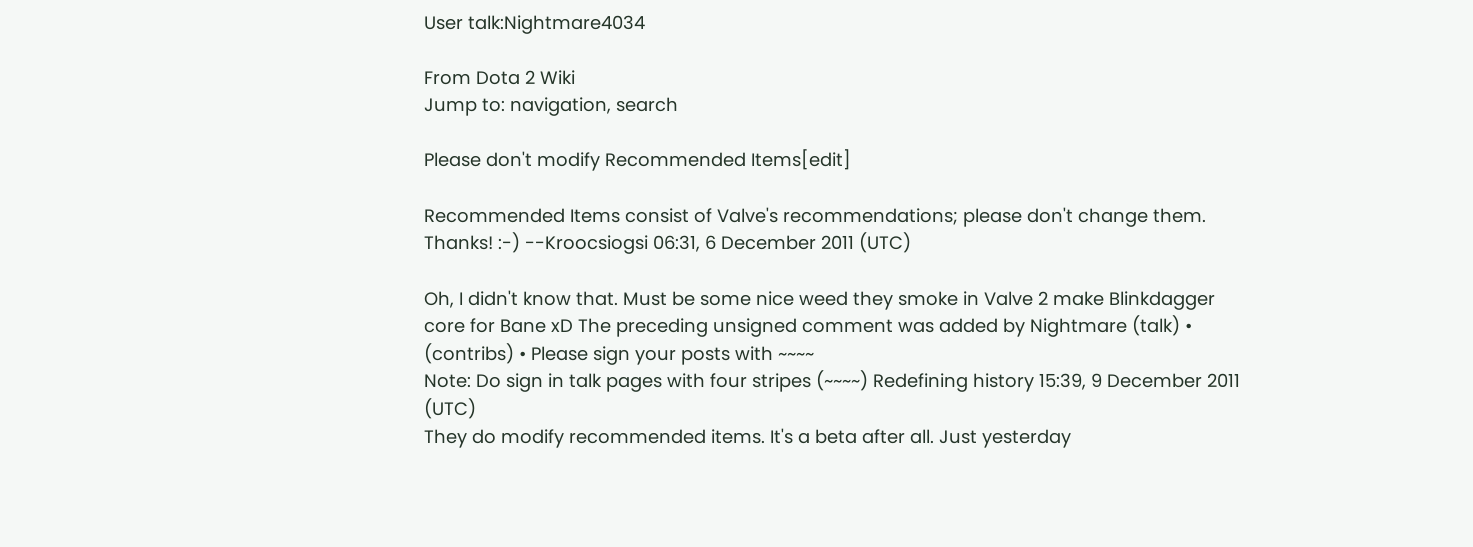User talk:Nightmare4034

From Dota 2 Wiki
Jump to: navigation, search

Please don't modify Recommended Items[edit]

Recommended Items consist of Valve's recommendations; please don't change them. Thanks! :-) --Kroocsiogsi 06:31, 6 December 2011 (UTC)

Oh, I didn't know that. Must be some nice weed they smoke in Valve 2 make Blinkdagger core for Bane xD The preceding unsigned comment was added by Nightmare (talk) • (contribs) • Please sign your posts with ~~~~
Note: Do sign in talk pages with four stripes (~~~~) Redefining history 15:39, 9 December 2011 (UTC)
They do modify recommended items. It's a beta after all. Just yesterday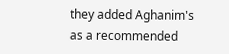they added Aghanim's as a recommended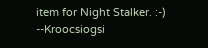item for Night Stalker. :-) --Kroocsiogsi